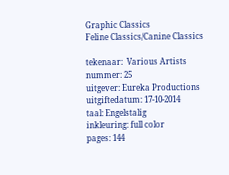Graphic Classics
Feline Classics/Canine Classics

tekenaar:  Various Artists
nummer: 25
uitgever: Eureka Productions
uitgiftedatum: 17-10-2014
taal: Engelstalig
inkleuring: full color
pages: 144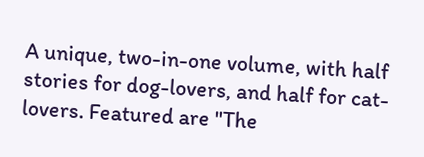A unique, two-in-one volume, with half stories for dog-lovers, and half for cat-lovers. Featured are "The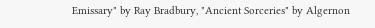Emissary" by Ray Bradbury, "Ancient Sorceries" by Algernon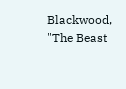Blackwood, "The Beast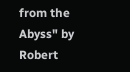from the Abyss" by Robert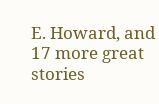E. Howard, and 17 more great stories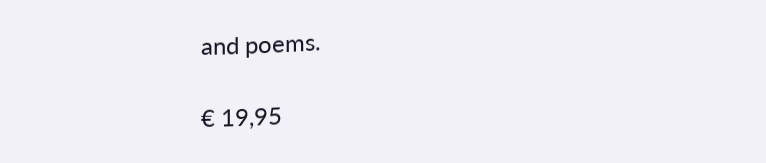and poems.

€ 19,95